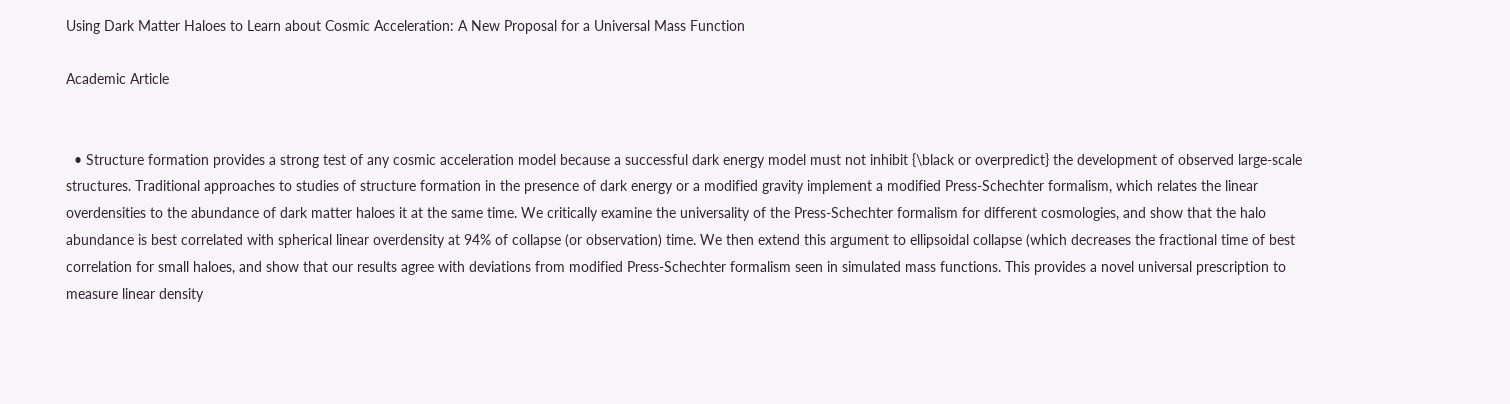Using Dark Matter Haloes to Learn about Cosmic Acceleration: A New Proposal for a Universal Mass Function

Academic Article


  • Structure formation provides a strong test of any cosmic acceleration model because a successful dark energy model must not inhibit {\black or overpredict} the development of observed large-scale structures. Traditional approaches to studies of structure formation in the presence of dark energy or a modified gravity implement a modified Press-Schechter formalism, which relates the linear overdensities to the abundance of dark matter haloes it at the same time. We critically examine the universality of the Press-Schechter formalism for different cosmologies, and show that the halo abundance is best correlated with spherical linear overdensity at 94% of collapse (or observation) time. We then extend this argument to ellipsoidal collapse (which decreases the fractional time of best correlation for small haloes, and show that our results agree with deviations from modified Press-Schechter formalism seen in simulated mass functions. This provides a novel universal prescription to measure linear density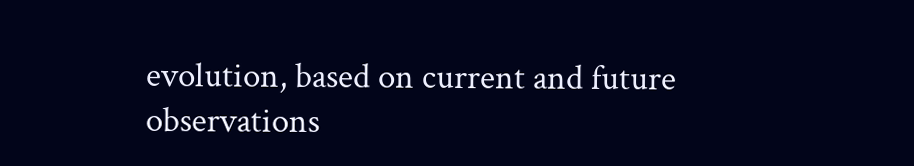evolution, based on current and future observations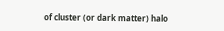of cluster (or dark matter) halo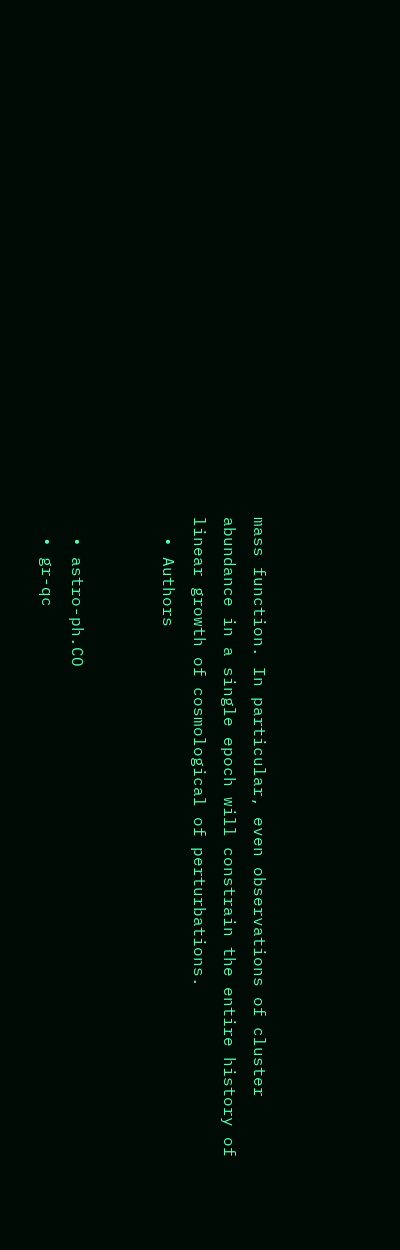mass function. In particular, even observations of cluster abundance in a single epoch will constrain the entire history of linear growth of cosmological of perturbations.
  • Authors


  • astro-ph.CO
  • gr-qc